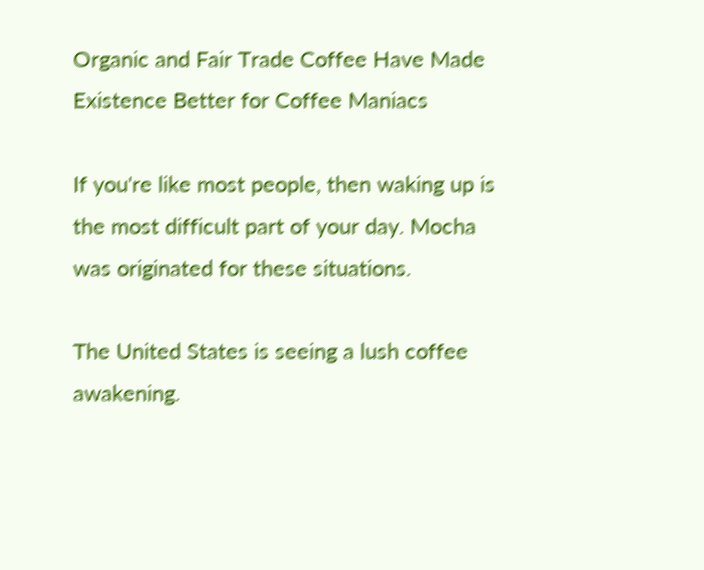Organic and Fair Trade Coffee Have Made Existence Better for Coffee Maniacs

If you're like most people, then waking up is the most difficult part of your day. Mocha was originated for these situations.

The United States is seeing a lush coffee awakening.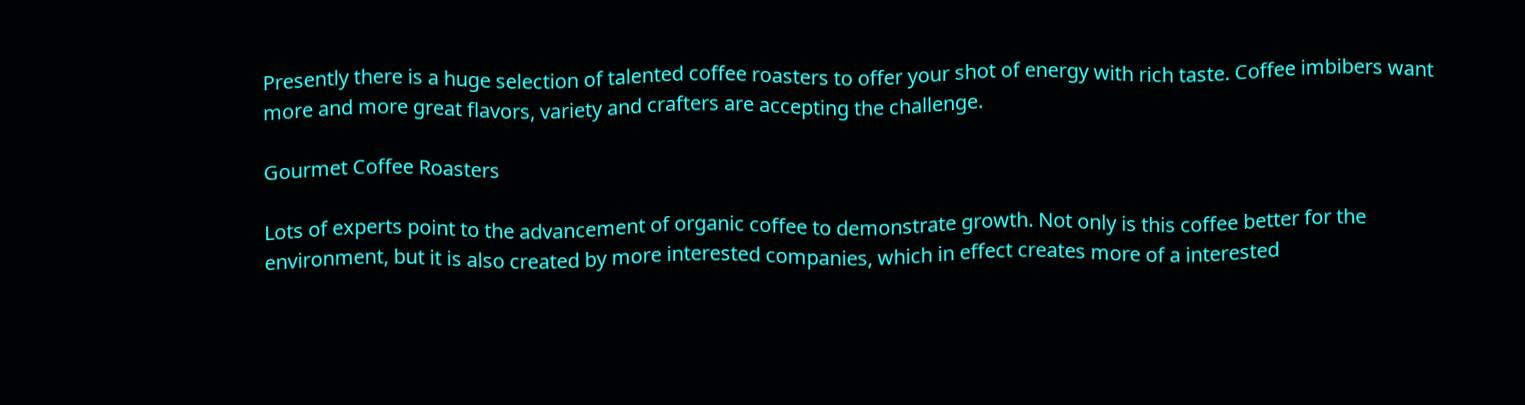Presently there is a huge selection of talented coffee roasters to offer your shot of energy with rich taste. Coffee imbibers want more and more great flavors, variety and crafters are accepting the challenge.

Gourmet Coffee Roasters

Lots of experts point to the advancement of organic coffee to demonstrate growth. Not only is this coffee better for the environment, but it is also created by more interested companies, which in effect creates more of a interested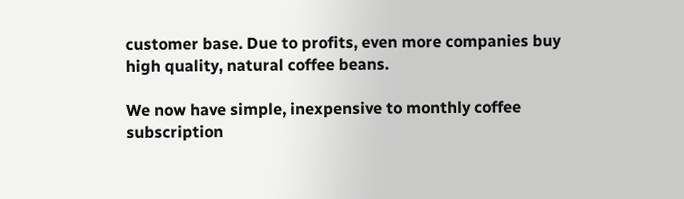customer base. Due to profits, even more companies buy high quality, natural coffee beans.

We now have simple, inexpensive to monthly coffee subscription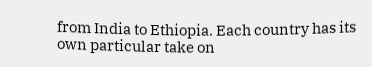from India to Ethiopia. Each country has its own particular take on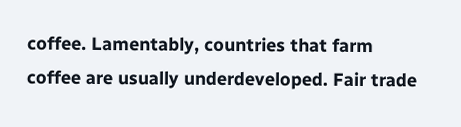coffee. Lamentably, countries that farm coffee are usually underdeveloped. Fair trade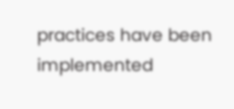practices have been implemented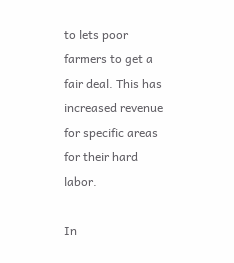to lets poor farmers to get a fair deal. This has increased revenue for specific areas for their hard labor.

In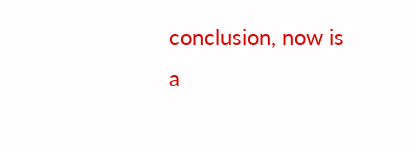conclusion, now is a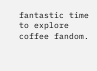fantastic time to explore coffee fandom.